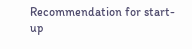Recommendation for start-up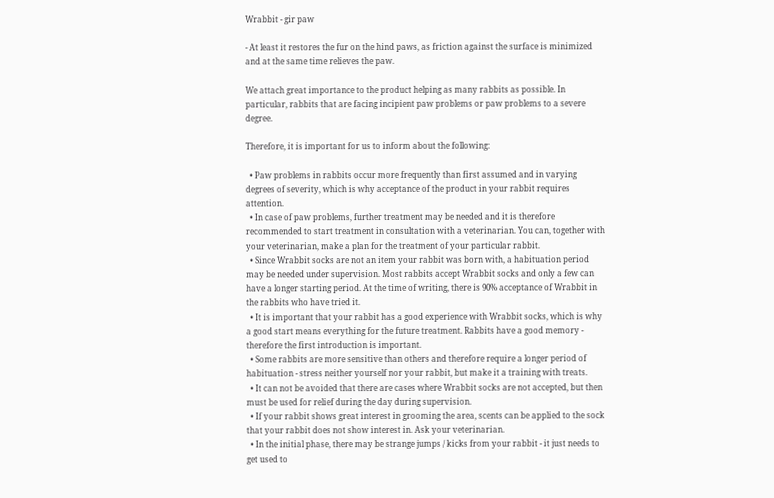Wrabbit - gir paw

- At least it restores the fur on the hind paws, as friction against the surface is minimized and at the same time relieves the paw.

We attach great importance to the product helping as many rabbits as possible. In particular, rabbits that are facing incipient paw problems or paw problems to a severe degree.

Therefore, it is important for us to inform about the following:

  • Paw problems in rabbits occur more frequently than first assumed and in varying degrees of severity, which is why acceptance of the product in your rabbit requires attention.
  • In case of paw problems, further treatment may be needed and it is therefore recommended to start treatment in consultation with a veterinarian. You can, together with your veterinarian, make a plan for the treatment of your particular rabbit.
  • Since Wrabbit socks are not an item your rabbit was born with, a habituation period may be needed under supervision. Most rabbits accept Wrabbit socks and only a few can have a longer starting period. At the time of writing, there is 90% acceptance of Wrabbit in the rabbits who have tried it.
  • It is important that your rabbit has a good experience with Wrabbit socks, which is why a good start means everything for the future treatment. Rabbits have a good memory - therefore the first introduction is important.
  • Some rabbits are more sensitive than others and therefore require a longer period of habituation - stress neither yourself nor your rabbit, but make it a training with treats.
  • It can not be avoided that there are cases where Wrabbit socks are not accepted, but then must be used for relief during the day during supervision.
  • If your rabbit shows great interest in grooming the area, scents can be applied to the sock that your rabbit does not show interest in. Ask your veterinarian.
  • In the initial phase, there may be strange jumps / kicks from your rabbit - it just needs to get used to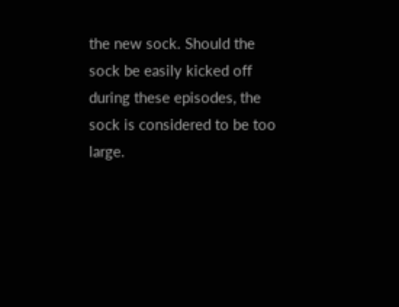the new sock. Should the sock be easily kicked off during these episodes, the sock is considered to be too large.